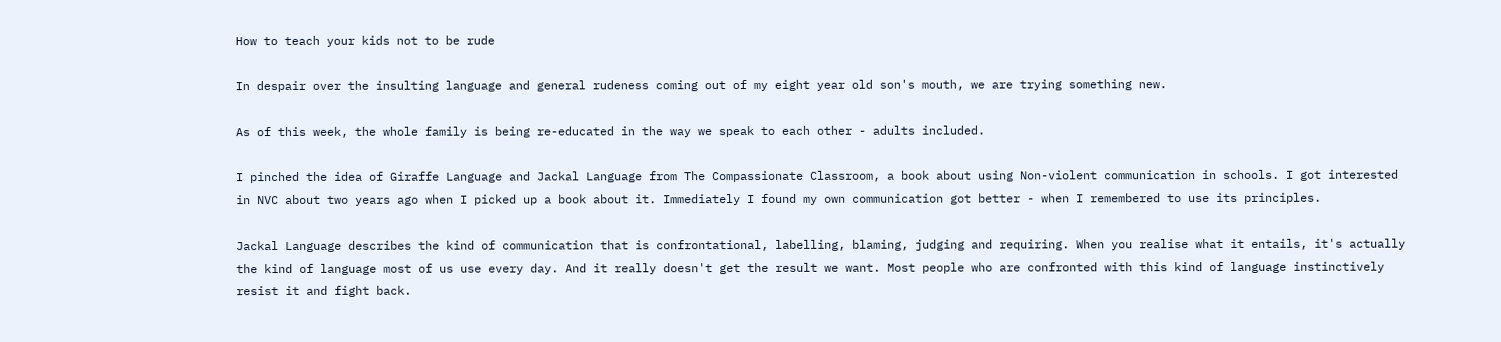How to teach your kids not to be rude

In despair over the insulting language and general rudeness coming out of my eight year old son's mouth, we are trying something new.

As of this week, the whole family is being re-educated in the way we speak to each other - adults included.

I pinched the idea of Giraffe Language and Jackal Language from The Compassionate Classroom, a book about using Non-violent communication in schools. I got interested in NVC about two years ago when I picked up a book about it. Immediately I found my own communication got better - when I remembered to use its principles.

Jackal Language describes the kind of communication that is confrontational, labelling, blaming, judging and requiring. When you realise what it entails, it's actually the kind of language most of us use every day. And it really doesn't get the result we want. Most people who are confronted with this kind of language instinctively resist it and fight back.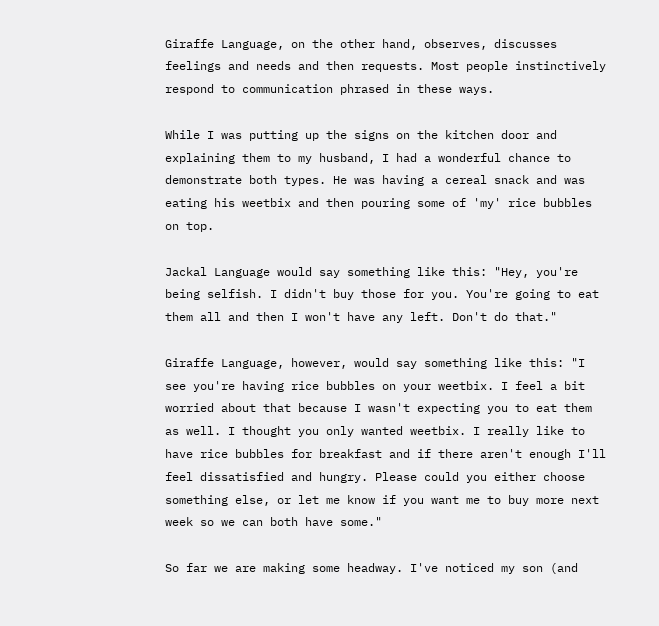Giraffe Language, on the other hand, observes, discusses feelings and needs and then requests. Most people instinctively respond to communication phrased in these ways.

While I was putting up the signs on the kitchen door and explaining them to my husband, I had a wonderful chance to demonstrate both types. He was having a cereal snack and was eating his weetbix and then pouring some of 'my' rice bubbles on top.

Jackal Language would say something like this: "Hey, you're being selfish. I didn't buy those for you. You're going to eat them all and then I won't have any left. Don't do that."

Giraffe Language, however, would say something like this: "I see you're having rice bubbles on your weetbix. I feel a bit worried about that because I wasn't expecting you to eat them as well. I thought you only wanted weetbix. I really like to have rice bubbles for breakfast and if there aren't enough I'll feel dissatisfied and hungry. Please could you either choose something else, or let me know if you want me to buy more next week so we can both have some."

So far we are making some headway. I've noticed my son (and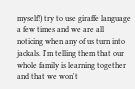myself!) try to use giraffe language a few times and we are all noticing when any of us turn into jackals. I'm telling them that our whole family is learning together and that we won't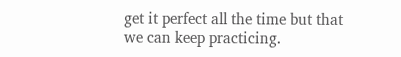get it perfect all the time but that we can keep practicing.